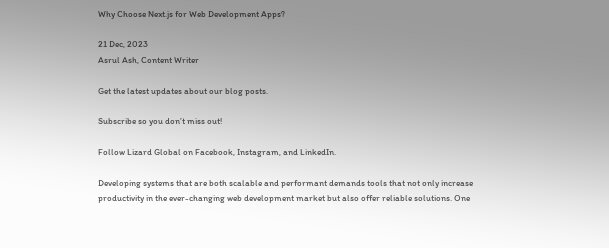Why Choose Next.js for Web Development Apps?

21 Dec, 2023
Asrul Ash, Content Writer

Get the latest updates about our blog posts.

Subscribe so you don’t miss out!

Follow Lizard Global on Facebook, Instagram, and LinkedIn.

Developing systems that are both scalable and performant demands tools that not only increase productivity in the ever-changing web development market but also offer reliable solutions. One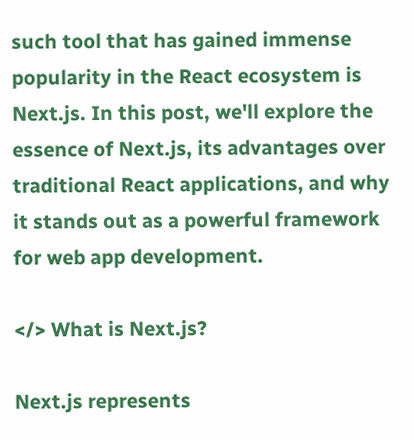such tool that has gained immense popularity in the React ecosystem is Next.js. In this post, we'll explore the essence of Next.js, its advantages over traditional React applications, and why it stands out as a powerful framework for web app development.

</> What is Next.js?

Next.js represents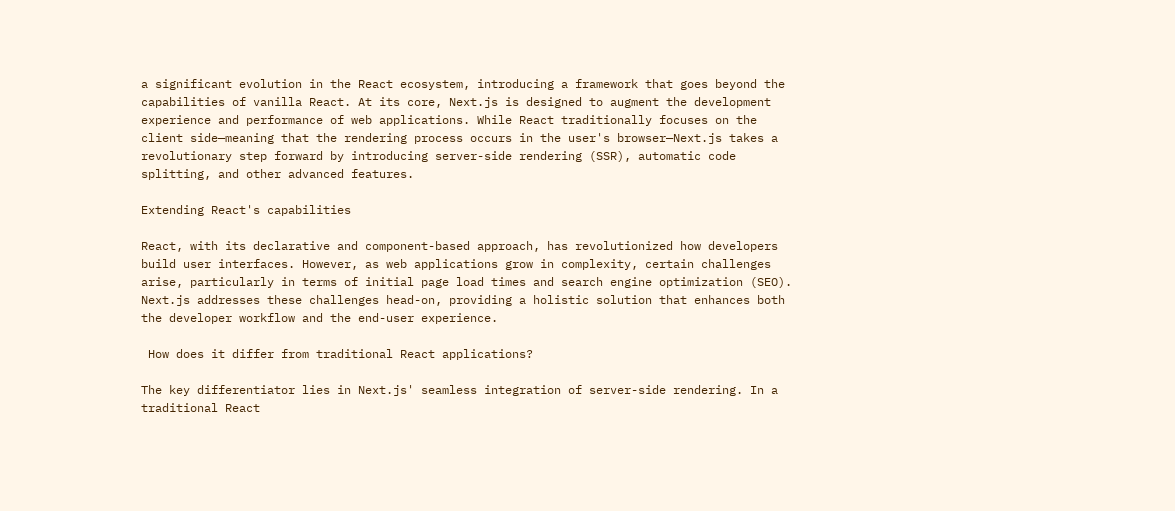a significant evolution in the React ecosystem, introducing a framework that goes beyond the capabilities of vanilla React. At its core, Next.js is designed to augment the development experience and performance of web applications. While React traditionally focuses on the client side—meaning that the rendering process occurs in the user's browser—Next.js takes a revolutionary step forward by introducing server-side rendering (SSR), automatic code splitting, and other advanced features.

Extending React's capabilities

React, with its declarative and component-based approach, has revolutionized how developers build user interfaces. However, as web applications grow in complexity, certain challenges arise, particularly in terms of initial page load times and search engine optimization (SEO). Next.js addresses these challenges head-on, providing a holistic solution that enhances both the developer workflow and the end-user experience.

 How does it differ from traditional React applications?

The key differentiator lies in Next.js' seamless integration of server-side rendering. In a traditional React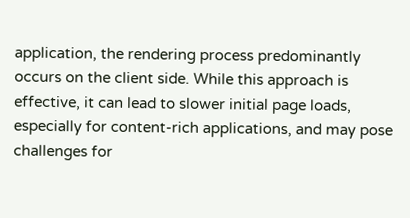application, the rendering process predominantly occurs on the client side. While this approach is effective, it can lead to slower initial page loads, especially for content-rich applications, and may pose challenges for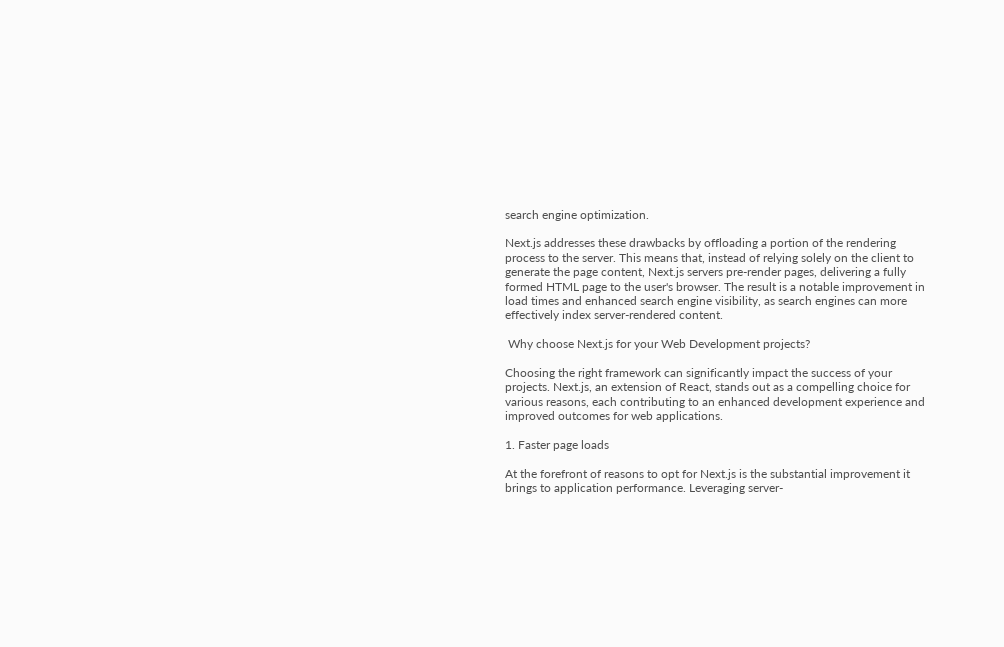search engine optimization.

Next.js addresses these drawbacks by offloading a portion of the rendering process to the server. This means that, instead of relying solely on the client to generate the page content, Next.js servers pre-render pages, delivering a fully formed HTML page to the user's browser. The result is a notable improvement in load times and enhanced search engine visibility, as search engines can more effectively index server-rendered content.

 Why choose Next.js for your Web Development projects?

Choosing the right framework can significantly impact the success of your projects. Next.js, an extension of React, stands out as a compelling choice for various reasons, each contributing to an enhanced development experience and improved outcomes for web applications.

1. Faster page loads

At the forefront of reasons to opt for Next.js is the substantial improvement it brings to application performance. Leveraging server-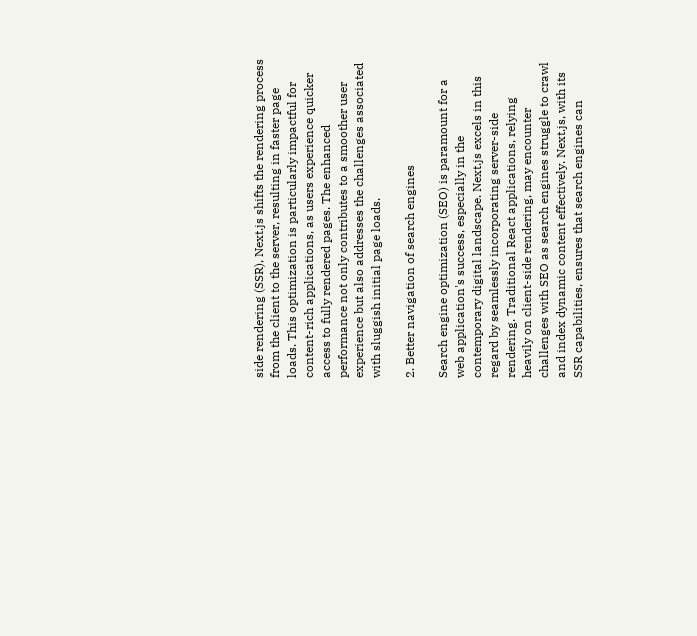side rendering (SSR), Next.js shifts the rendering process from the client to the server, resulting in faster page loads. This optimization is particularly impactful for content-rich applications, as users experience quicker access to fully rendered pages. The enhanced performance not only contributes to a smoother user experience but also addresses the challenges associated with sluggish initial page loads.

2. Better navigation of search engines

Search engine optimization (SEO) is paramount for a web application's success, especially in the contemporary digital landscape. Next.js excels in this regard by seamlessly incorporating server-side rendering. Traditional React applications, relying heavily on client-side rendering, may encounter challenges with SEO as search engines struggle to crawl and index dynamic content effectively. Next.js, with its SSR capabilities, ensures that search engines can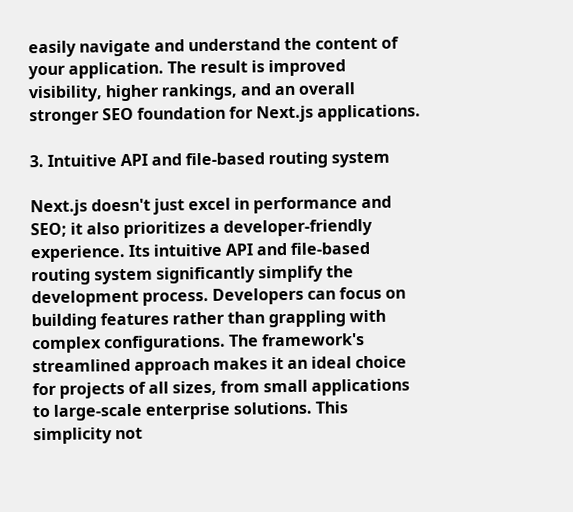easily navigate and understand the content of your application. The result is improved visibility, higher rankings, and an overall stronger SEO foundation for Next.js applications.

3. Intuitive API and file-based routing system

Next.js doesn't just excel in performance and SEO; it also prioritizes a developer-friendly experience. Its intuitive API and file-based routing system significantly simplify the development process. Developers can focus on building features rather than grappling with complex configurations. The framework's streamlined approach makes it an ideal choice for projects of all sizes, from small applications to large-scale enterprise solutions. This simplicity not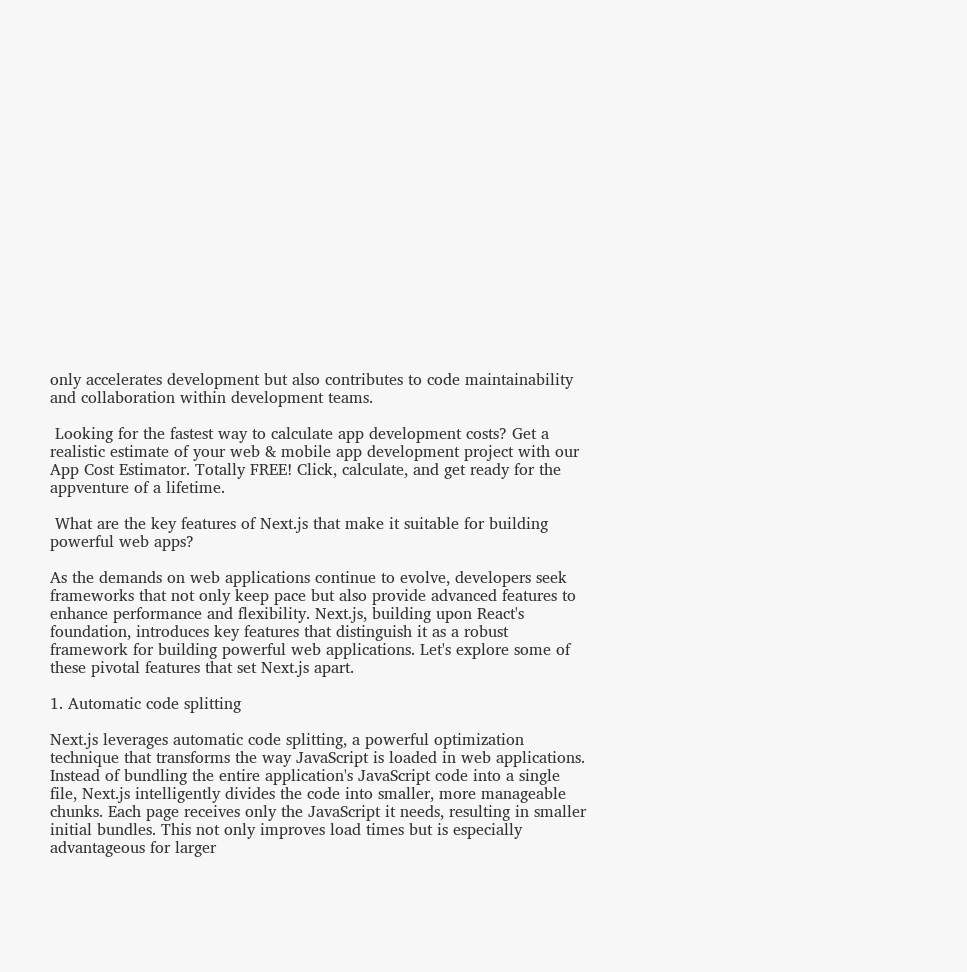only accelerates development but also contributes to code maintainability and collaboration within development teams.

 Looking for the fastest way to calculate app development costs? Get a realistic estimate of your web & mobile app development project with our App Cost Estimator. Totally FREE! Click, calculate, and get ready for the appventure of a lifetime.

 What are the key features of Next.js that make it suitable for building powerful web apps?

As the demands on web applications continue to evolve, developers seek frameworks that not only keep pace but also provide advanced features to enhance performance and flexibility. Next.js, building upon React's foundation, introduces key features that distinguish it as a robust framework for building powerful web applications. Let's explore some of these pivotal features that set Next.js apart.

1. Automatic code splitting

Next.js leverages automatic code splitting, a powerful optimization technique that transforms the way JavaScript is loaded in web applications. Instead of bundling the entire application's JavaScript code into a single file, Next.js intelligently divides the code into smaller, more manageable chunks. Each page receives only the JavaScript it needs, resulting in smaller initial bundles. This not only improves load times but is especially advantageous for larger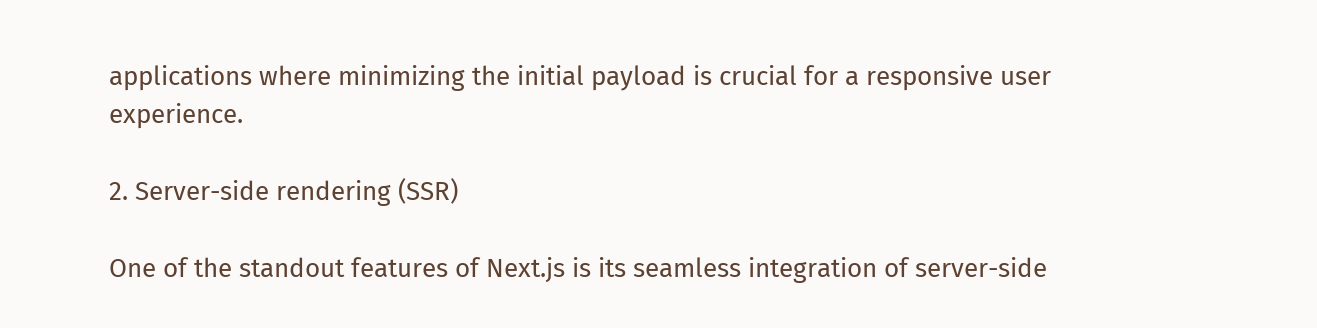applications where minimizing the initial payload is crucial for a responsive user experience.

2. Server-side rendering (SSR)

One of the standout features of Next.js is its seamless integration of server-side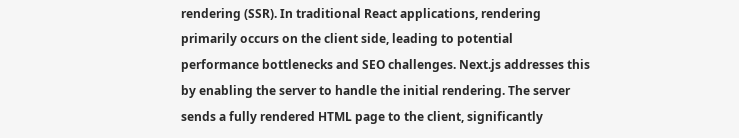rendering (SSR). In traditional React applications, rendering primarily occurs on the client side, leading to potential performance bottlenecks and SEO challenges. Next.js addresses this by enabling the server to handle the initial rendering. The server sends a fully rendered HTML page to the client, significantly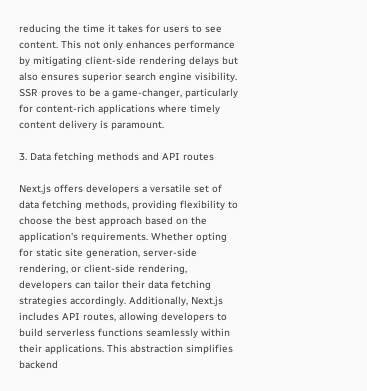reducing the time it takes for users to see content. This not only enhances performance by mitigating client-side rendering delays but also ensures superior search engine visibility. SSR proves to be a game-changer, particularly for content-rich applications where timely content delivery is paramount.

3. Data fetching methods and API routes

Next.js offers developers a versatile set of data fetching methods, providing flexibility to choose the best approach based on the application's requirements. Whether opting for static site generation, server-side rendering, or client-side rendering, developers can tailor their data fetching strategies accordingly. Additionally, Next.js includes API routes, allowing developers to build serverless functions seamlessly within their applications. This abstraction simplifies backend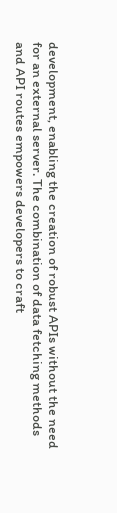development, enabling the creation of robust APIs without the need for an external server. The combination of data fetching methods and API routes empowers developers to craft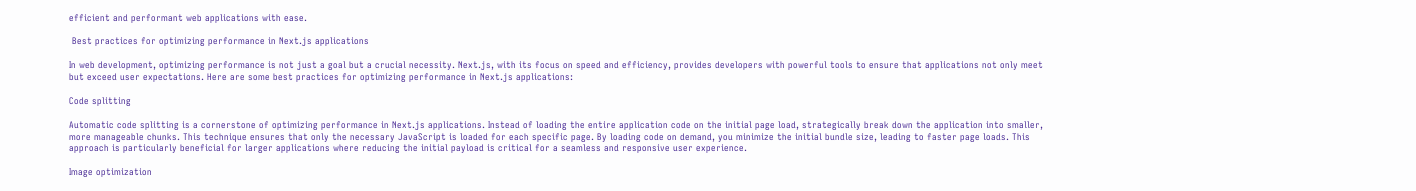efficient and performant web applications with ease.

 Best practices for optimizing performance in Next.js applications

In web development, optimizing performance is not just a goal but a crucial necessity. Next.js, with its focus on speed and efficiency, provides developers with powerful tools to ensure that applications not only meet but exceed user expectations. Here are some best practices for optimizing performance in Next.js applications:

Code splitting

Automatic code splitting is a cornerstone of optimizing performance in Next.js applications. Instead of loading the entire application code on the initial page load, strategically break down the application into smaller, more manageable chunks. This technique ensures that only the necessary JavaScript is loaded for each specific page. By loading code on demand, you minimize the initial bundle size, leading to faster page loads. This approach is particularly beneficial for larger applications where reducing the initial payload is critical for a seamless and responsive user experience.

Image optimization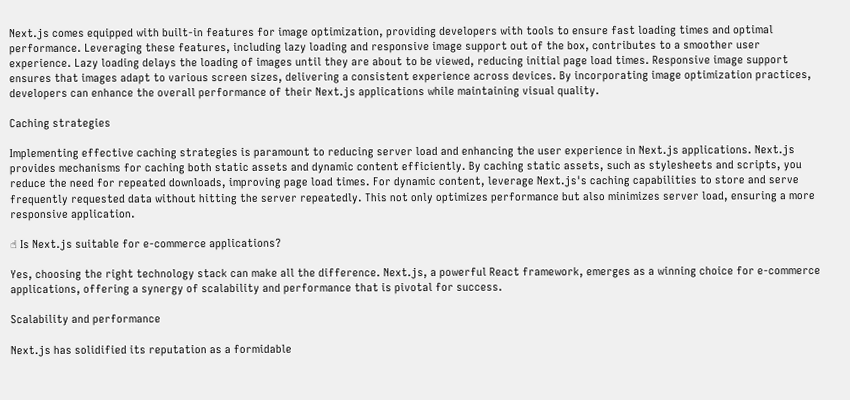Next.js comes equipped with built-in features for image optimization, providing developers with tools to ensure fast loading times and optimal performance. Leveraging these features, including lazy loading and responsive image support out of the box, contributes to a smoother user experience. Lazy loading delays the loading of images until they are about to be viewed, reducing initial page load times. Responsive image support ensures that images adapt to various screen sizes, delivering a consistent experience across devices. By incorporating image optimization practices, developers can enhance the overall performance of their Next.js applications while maintaining visual quality.

Caching strategies

Implementing effective caching strategies is paramount to reducing server load and enhancing the user experience in Next.js applications. Next.js provides mechanisms for caching both static assets and dynamic content efficiently. By caching static assets, such as stylesheets and scripts, you reduce the need for repeated downloads, improving page load times. For dynamic content, leverage Next.js's caching capabilities to store and serve frequently requested data without hitting the server repeatedly. This not only optimizes performance but also minimizes server load, ensuring a more responsive application.

☝ Is Next.js suitable for e-commerce applications?

Yes, choosing the right technology stack can make all the difference. Next.js, a powerful React framework, emerges as a winning choice for e-commerce applications, offering a synergy of scalability and performance that is pivotal for success.

Scalability and performance

Next.js has solidified its reputation as a formidable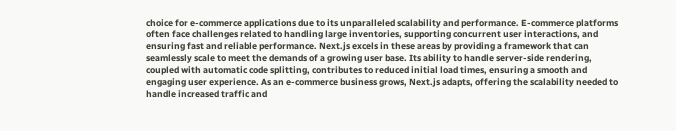choice for e-commerce applications due to its unparalleled scalability and performance. E-commerce platforms often face challenges related to handling large inventories, supporting concurrent user interactions, and ensuring fast and reliable performance. Next.js excels in these areas by providing a framework that can seamlessly scale to meet the demands of a growing user base. Its ability to handle server-side rendering, coupled with automatic code splitting, contributes to reduced initial load times, ensuring a smooth and engaging user experience. As an e-commerce business grows, Next.js adapts, offering the scalability needed to handle increased traffic and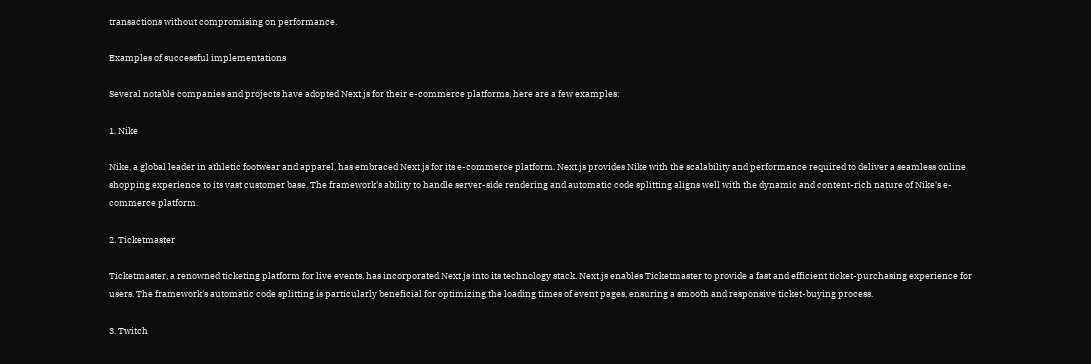transactions without compromising on performance.

Examples of successful implementations

Several notable companies and projects have adopted Next.js for their e-commerce platforms, here are a few examples:

1. Nike

Nike, a global leader in athletic footwear and apparel, has embraced Next.js for its e-commerce platform. Next.js provides Nike with the scalability and performance required to deliver a seamless online shopping experience to its vast customer base. The framework's ability to handle server-side rendering and automatic code splitting aligns well with the dynamic and content-rich nature of Nike's e-commerce platform.

2. Ticketmaster

Ticketmaster, a renowned ticketing platform for live events, has incorporated Next.js into its technology stack. Next.js enables Ticketmaster to provide a fast and efficient ticket-purchasing experience for users. The framework's automatic code splitting is particularly beneficial for optimizing the loading times of event pages, ensuring a smooth and responsive ticket-buying process.

3. Twitch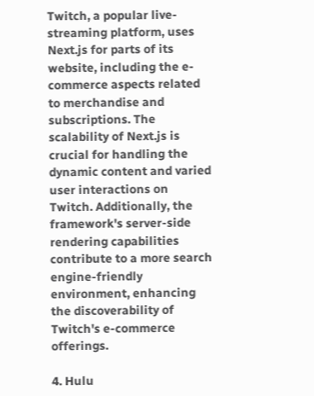Twitch, a popular live-streaming platform, uses Next.js for parts of its website, including the e-commerce aspects related to merchandise and subscriptions. The scalability of Next.js is crucial for handling the dynamic content and varied user interactions on Twitch. Additionally, the framework's server-side rendering capabilities contribute to a more search engine-friendly environment, enhancing the discoverability of Twitch's e-commerce offerings.

4. Hulu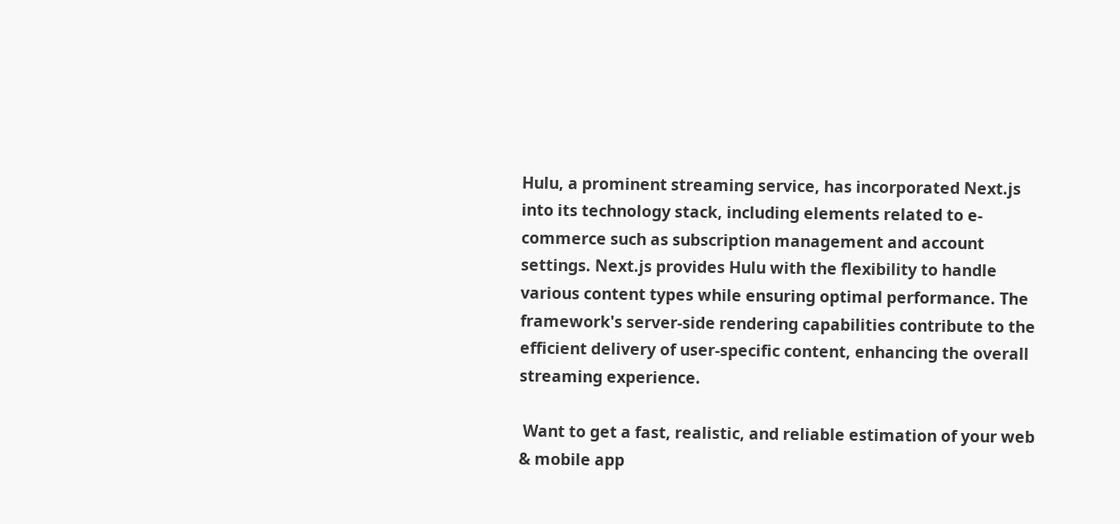Hulu, a prominent streaming service, has incorporated Next.js into its technology stack, including elements related to e-commerce such as subscription management and account settings. Next.js provides Hulu with the flexibility to handle various content types while ensuring optimal performance. The framework's server-side rendering capabilities contribute to the efficient delivery of user-specific content, enhancing the overall streaming experience.

 Want to get a fast, realistic, and reliable estimation of your web & mobile app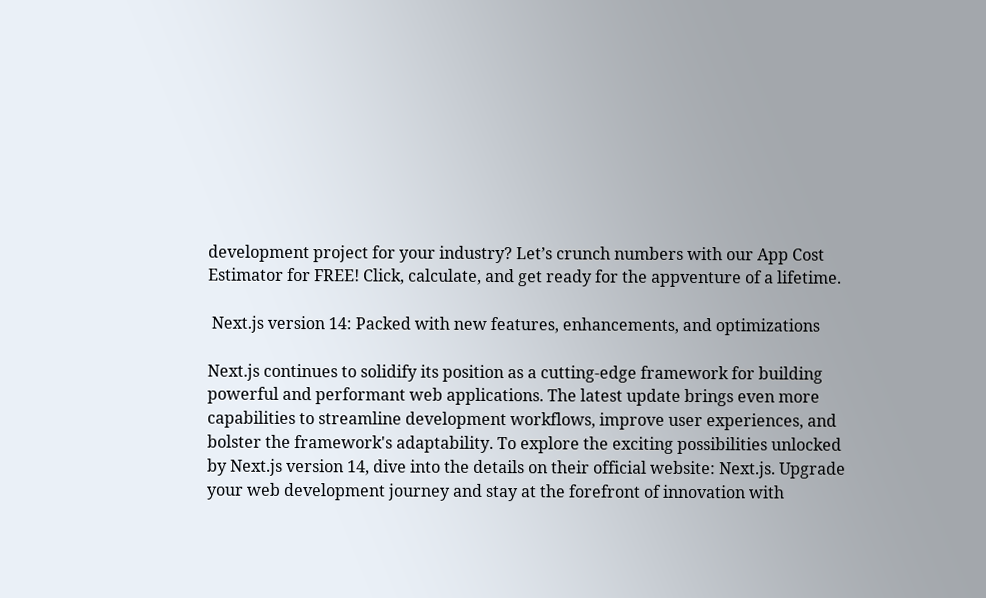development project for your industry? Let’s crunch numbers with our App Cost Estimator for FREE! Click, calculate, and get ready for the appventure of a lifetime.

 Next.js version 14: Packed with new features, enhancements, and optimizations

Next.js continues to solidify its position as a cutting-edge framework for building powerful and performant web applications. The latest update brings even more capabilities to streamline development workflows, improve user experiences, and bolster the framework's adaptability. To explore the exciting possibilities unlocked by Next.js version 14, dive into the details on their official website: Next.js. Upgrade your web development journey and stay at the forefront of innovation with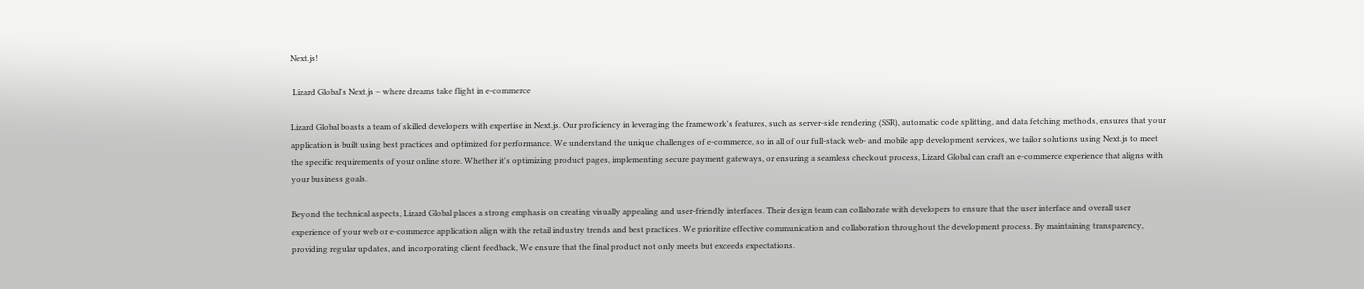Next.js!

 Lizard Global's Next.js – where dreams take flight in e-commerce

Lizard Global boasts a team of skilled developers with expertise in Next.js. Our proficiency in leveraging the framework's features, such as server-side rendering (SSR), automatic code splitting, and data fetching methods, ensures that your application is built using best practices and optimized for performance. We understand the unique challenges of e-commerce, so in all of our full-stack web- and mobile app development services, we tailor solutions using Next.js to meet the specific requirements of your online store. Whether it's optimizing product pages, implementing secure payment gateways, or ensuring a seamless checkout process, Lizard Global can craft an e-commerce experience that aligns with your business goals.

Beyond the technical aspects, Lizard Global places a strong emphasis on creating visually appealing and user-friendly interfaces. Their design team can collaborate with developers to ensure that the user interface and overall user experience of your web or e-commerce application align with the retail industry trends and best practices. We prioritize effective communication and collaboration throughout the development process. By maintaining transparency, providing regular updates, and incorporating client feedback, We ensure that the final product not only meets but exceeds expectations.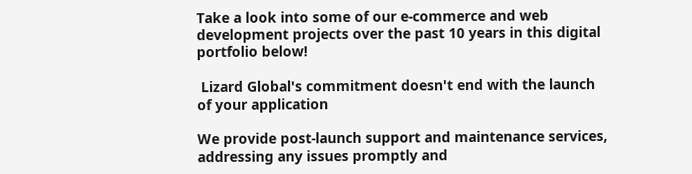Take a look into some of our e-commerce and web development projects over the past 10 years in this digital portfolio below!

 Lizard Global's commitment doesn't end with the launch of your application

We provide post-launch support and maintenance services, addressing any issues promptly and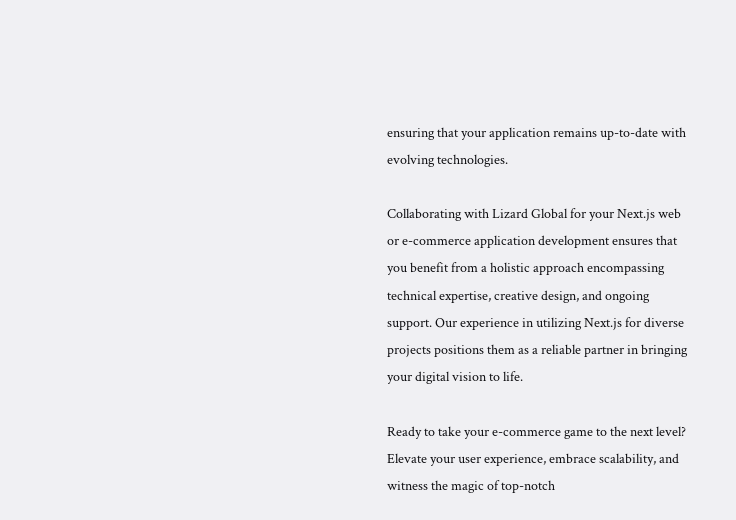ensuring that your application remains up-to-date with evolving technologies.

Collaborating with Lizard Global for your Next.js web or e-commerce application development ensures that you benefit from a holistic approach encompassing technical expertise, creative design, and ongoing support. Our experience in utilizing Next.js for diverse projects positions them as a reliable partner in bringing your digital vision to life.

Ready to take your e-commerce game to the next level? Elevate your user experience, embrace scalability, and witness the magic of top-notch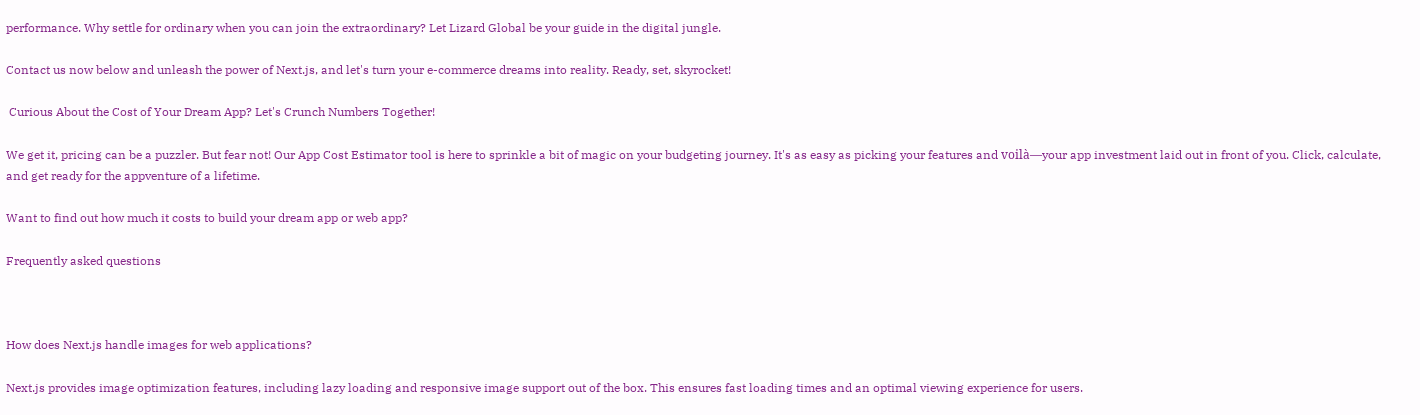performance. Why settle for ordinary when you can join the extraordinary? Let Lizard Global be your guide in the digital jungle.

Contact us now below and unleash the power of Next.js, and let's turn your e-commerce dreams into reality. Ready, set, skyrocket!

 Curious About the Cost of Your Dream App? Let's Crunch Numbers Together!

We get it, pricing can be a puzzler. But fear not! Our App Cost Estimator tool is here to sprinkle a bit of magic on your budgeting journey. It's as easy as picking your features and voilà—your app investment laid out in front of you. Click, calculate, and get ready for the appventure of a lifetime.

Want to find out how much it costs to build your dream app or web app?

Frequently asked questions



How does Next.js handle images for web applications?

Next.js provides image optimization features, including lazy loading and responsive image support out of the box. This ensures fast loading times and an optimal viewing experience for users.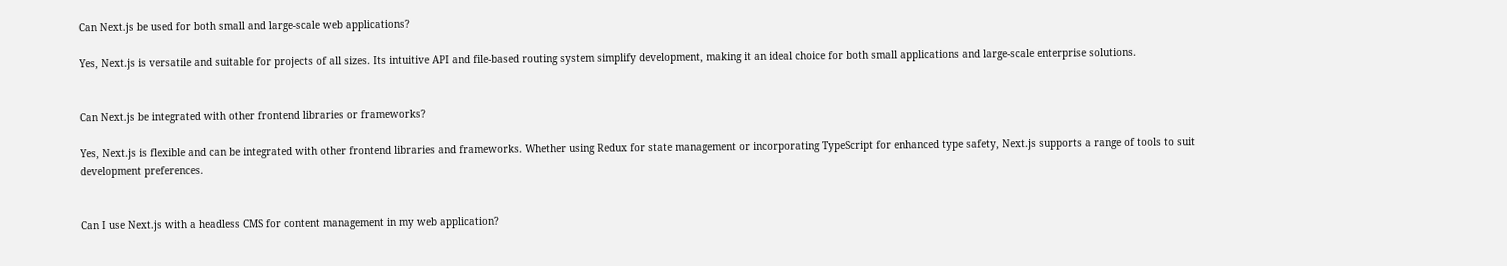Can Next.js be used for both small and large-scale web applications?

Yes, Next.js is versatile and suitable for projects of all sizes. Its intuitive API and file-based routing system simplify development, making it an ideal choice for both small applications and large-scale enterprise solutions.


Can Next.js be integrated with other frontend libraries or frameworks?

Yes, Next.js is flexible and can be integrated with other frontend libraries and frameworks. Whether using Redux for state management or incorporating TypeScript for enhanced type safety, Next.js supports a range of tools to suit development preferences.


Can I use Next.js with a headless CMS for content management in my web application?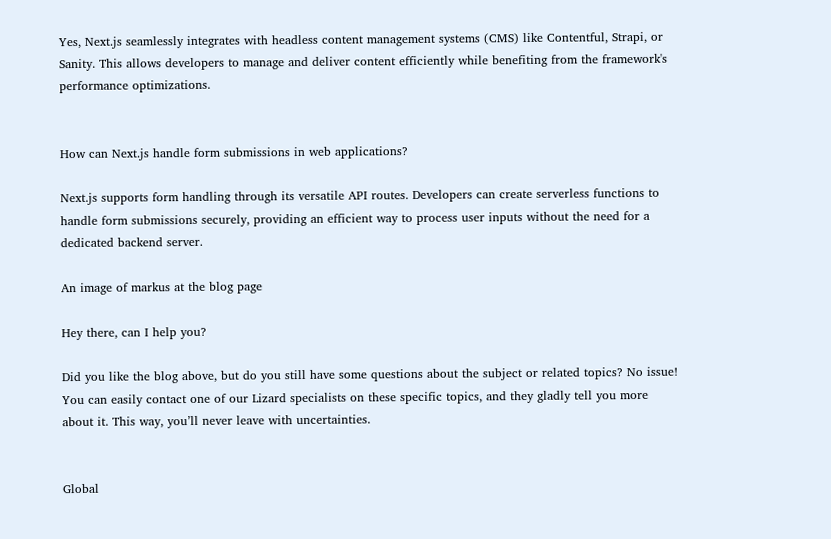Yes, Next.js seamlessly integrates with headless content management systems (CMS) like Contentful, Strapi, or Sanity. This allows developers to manage and deliver content efficiently while benefiting from the framework's performance optimizations.


How can Next.js handle form submissions in web applications?

Next.js supports form handling through its versatile API routes. Developers can create serverless functions to handle form submissions securely, providing an efficient way to process user inputs without the need for a dedicated backend server.

An image of markus at the blog page

Hey there, can I help you?

Did you like the blog above, but do you still have some questions about the subject or related topics? No issue! You can easily contact one of our Lizard specialists on these specific topics, and they gladly tell you more about it. This way, you’ll never leave with uncertainties.


Global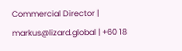Commercial Director | markus@lizard.global | +60 18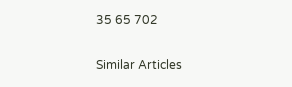35 65 702

Similar Articles